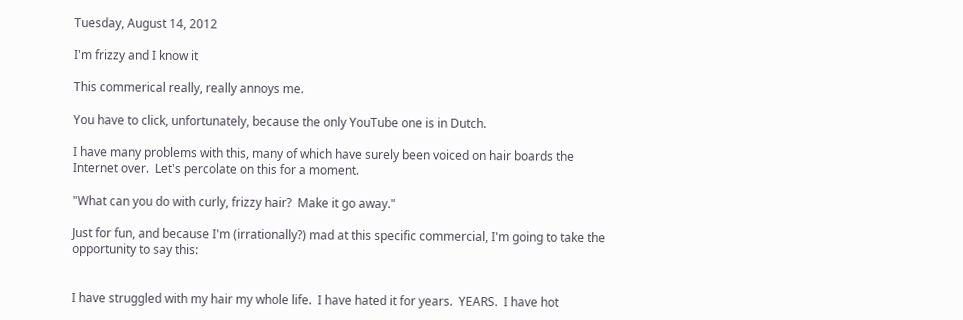Tuesday, August 14, 2012

I'm frizzy and I know it

This commerical really, really annoys me.

You have to click, unfortunately, because the only YouTube one is in Dutch.

I have many problems with this, many of which have surely been voiced on hair boards the Internet over.  Let's percolate on this for a moment.

"What can you do with curly, frizzy hair?  Make it go away."

Just for fun, and because I'm (irrationally?) mad at this specific commercial, I'm going to take the opportunity to say this:


I have struggled with my hair my whole life.  I have hated it for years.  YEARS.  I have hot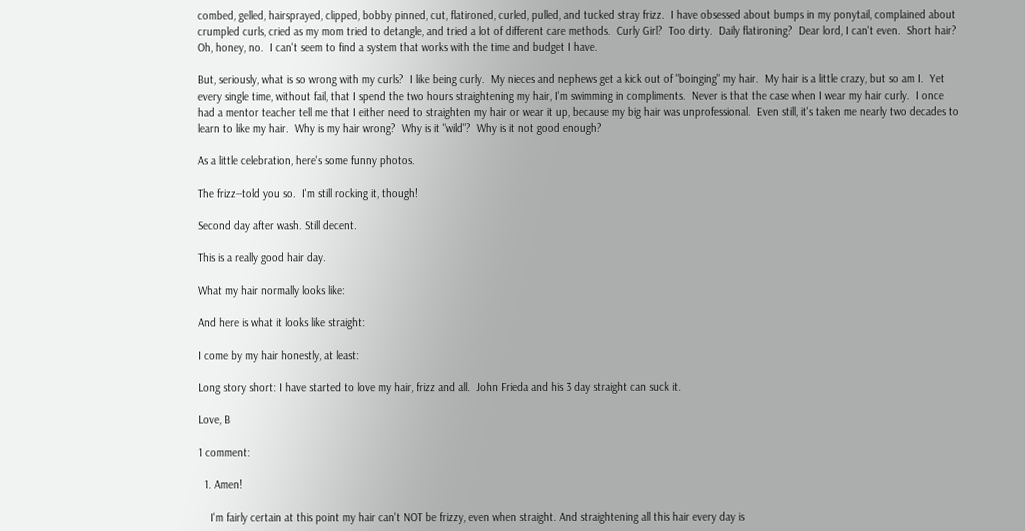combed, gelled, hairsprayed, clipped, bobby pinned, cut, flatironed, curled, pulled, and tucked stray frizz.  I have obsessed about bumps in my ponytail, complained about crumpled curls, cried as my mom tried to detangle, and tried a lot of different care methods.  Curly Girl?  Too dirty.  Daily flatironing?  Dear lord, I can't even.  Short hair?  Oh, honey, no.  I can't seem to find a system that works with the time and budget I have.

But, seriously, what is so wrong with my curls?  I like being curly.  My nieces and nephews get a kick out of "boinging" my hair.  My hair is a little crazy, but so am I.  Yet every single time, without fail, that I spend the two hours straightening my hair, I'm swimming in compliments.  Never is that the case when I wear my hair curly.  I once had a mentor teacher tell me that I either need to straighten my hair or wear it up, because my big hair was unprofessional.  Even still, it's taken me nearly two decades to learn to like my hair.  Why is my hair wrong?  Why is it "wild"?  Why is it not good enough?

As a little celebration, here's some funny photos.

The frizz--told you so.  I'm still rocking it, though!

Second day after wash. Still decent.

This is a really good hair day.

What my hair normally looks like:

And here is what it looks like straight:

I come by my hair honestly, at least:

Long story short: I have started to love my hair, frizz and all.  John Frieda and his 3 day straight can suck it.

Love, B

1 comment:

  1. Amen!

    I'm fairly certain at this point my hair can't NOT be frizzy, even when straight. And straightening all this hair every day is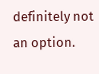definitely not an option.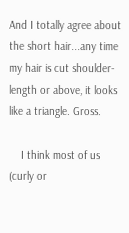And I totally agree about the short hair...any time my hair is cut shoulder-length or above, it looks like a triangle. Gross.

    I think most of us (curly or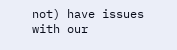not) have issues with our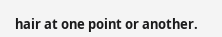hair at one point or another.